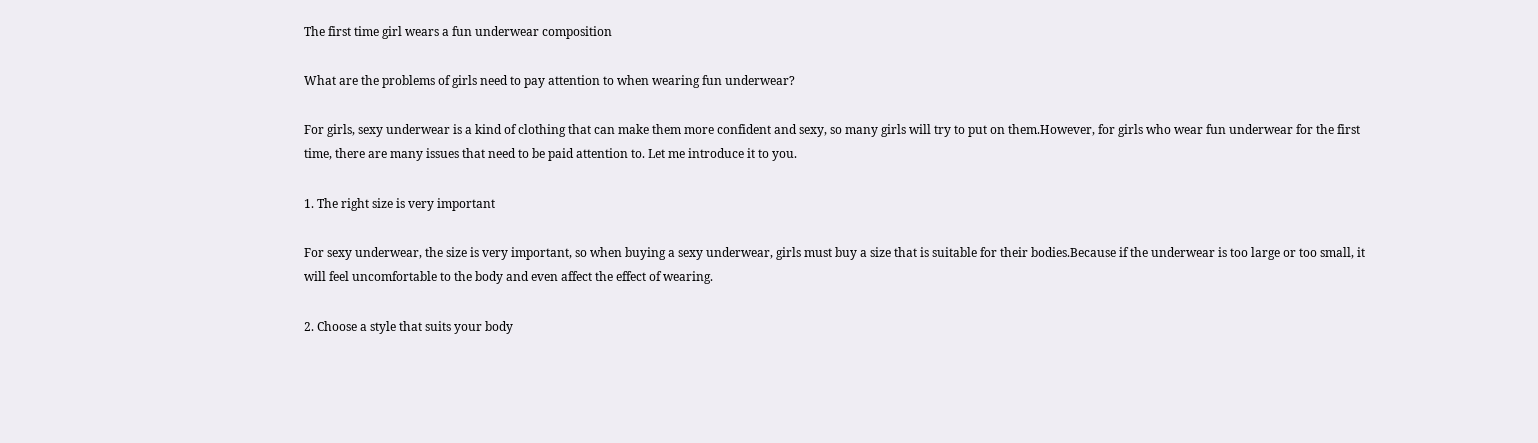The first time girl wears a fun underwear composition

What are the problems of girls need to pay attention to when wearing fun underwear?

For girls, sexy underwear is a kind of clothing that can make them more confident and sexy, so many girls will try to put on them.However, for girls who wear fun underwear for the first time, there are many issues that need to be paid attention to. Let me introduce it to you.

1. The right size is very important

For sexy underwear, the size is very important, so when buying a sexy underwear, girls must buy a size that is suitable for their bodies.Because if the underwear is too large or too small, it will feel uncomfortable to the body and even affect the effect of wearing.

2. Choose a style that suits your body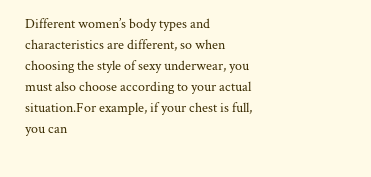Different women’s body types and characteristics are different, so when choosing the style of sexy underwear, you must also choose according to your actual situation.For example, if your chest is full, you can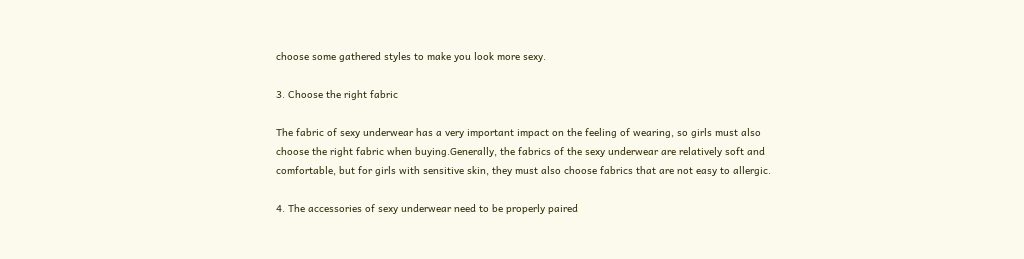choose some gathered styles to make you look more sexy.

3. Choose the right fabric

The fabric of sexy underwear has a very important impact on the feeling of wearing, so girls must also choose the right fabric when buying.Generally, the fabrics of the sexy underwear are relatively soft and comfortable, but for girls with sensitive skin, they must also choose fabrics that are not easy to allergic.

4. The accessories of sexy underwear need to be properly paired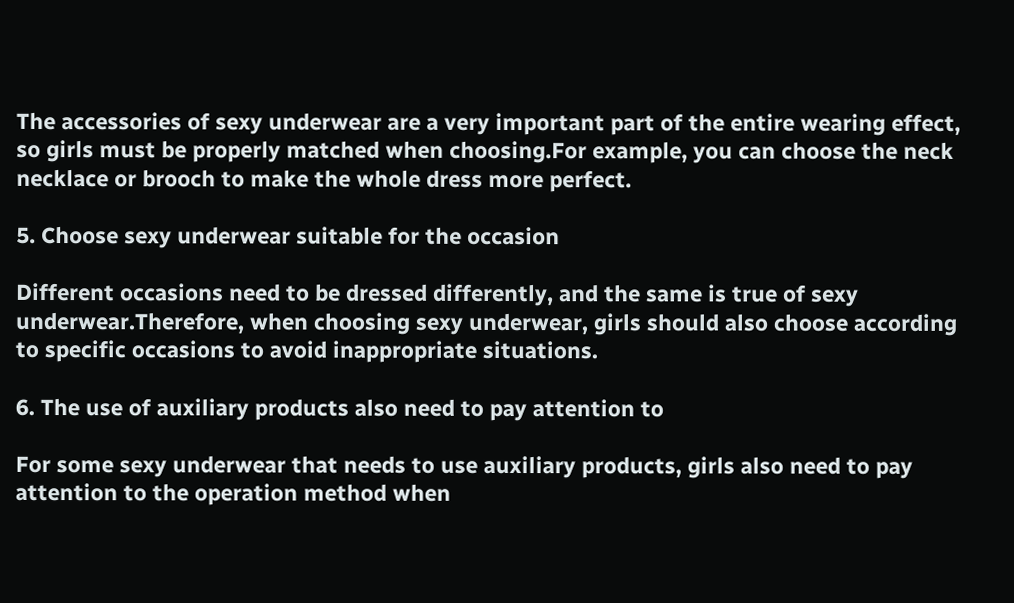The accessories of sexy underwear are a very important part of the entire wearing effect, so girls must be properly matched when choosing.For example, you can choose the neck necklace or brooch to make the whole dress more perfect.

5. Choose sexy underwear suitable for the occasion

Different occasions need to be dressed differently, and the same is true of sexy underwear.Therefore, when choosing sexy underwear, girls should also choose according to specific occasions to avoid inappropriate situations.

6. The use of auxiliary products also need to pay attention to

For some sexy underwear that needs to use auxiliary products, girls also need to pay attention to the operation method when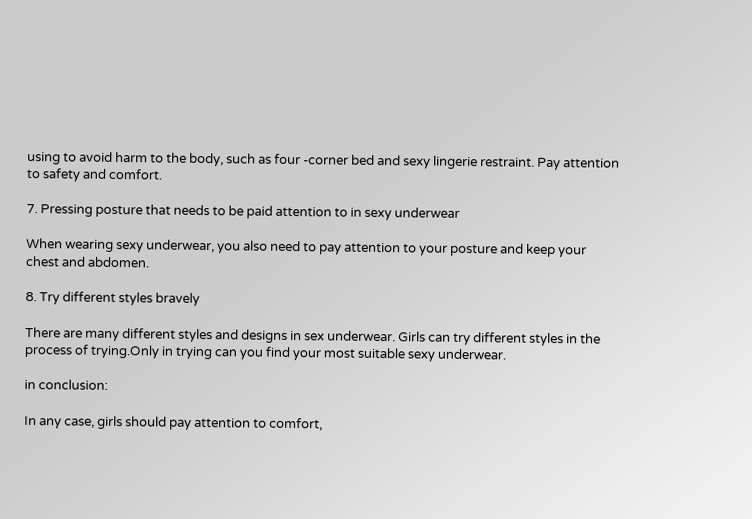using to avoid harm to the body, such as four -corner bed and sexy lingerie restraint. Pay attention to safety and comfort.

7. Pressing posture that needs to be paid attention to in sexy underwear

When wearing sexy underwear, you also need to pay attention to your posture and keep your chest and abdomen.

8. Try different styles bravely

There are many different styles and designs in sex underwear. Girls can try different styles in the process of trying.Only in trying can you find your most suitable sexy underwear.

in conclusion:

In any case, girls should pay attention to comfort,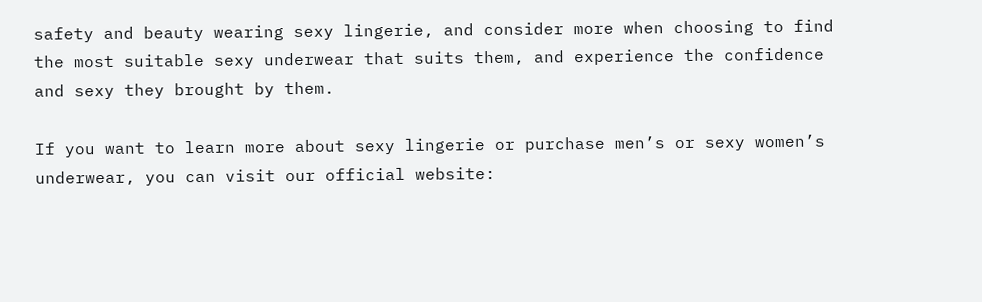safety and beauty wearing sexy lingerie, and consider more when choosing to find the most suitable sexy underwear that suits them, and experience the confidence and sexy they brought by them.

If you want to learn more about sexy lingerie or purchase men’s or sexy women’s underwear, you can visit our official website: